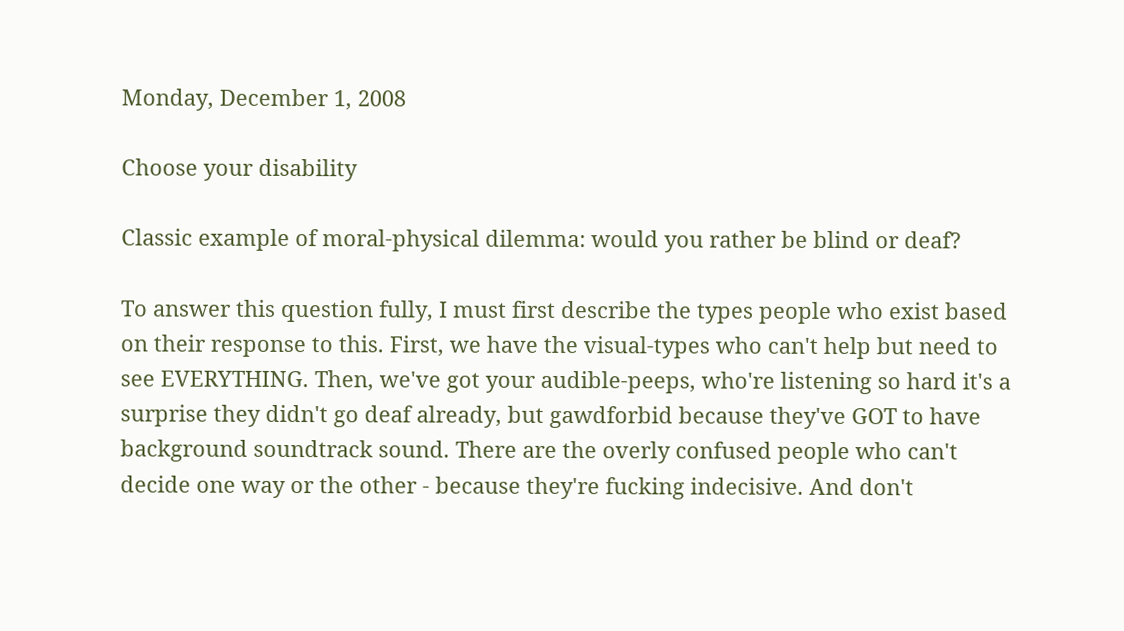Monday, December 1, 2008

Choose your disability

Classic example of moral-physical dilemma: would you rather be blind or deaf?

To answer this question fully, I must first describe the types people who exist based on their response to this. First, we have the visual-types who can't help but need to see EVERYTHING. Then, we've got your audible-peeps, who're listening so hard it's a surprise they didn't go deaf already, but gawdforbid because they've GOT to have background soundtrack sound. There are the overly confused people who can't decide one way or the other - because they're fucking indecisive. And don't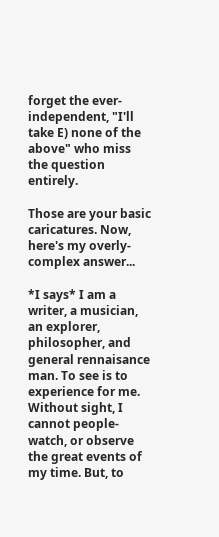forget the ever-independent, "I'll take E) none of the above" who miss the question entirely.

Those are your basic caricatures. Now, here's my overly-complex answer...

*I says* I am a writer, a musician, an explorer, philosopher, and general rennaisance man. To see is to experience for me. Without sight, I cannot people-watch, or observe the great events of my time. But, to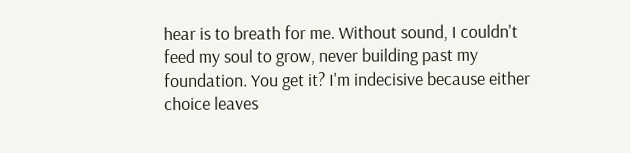hear is to breath for me. Without sound, I couldn't feed my soul to grow, never building past my foundation. You get it? I'm indecisive because either choice leaves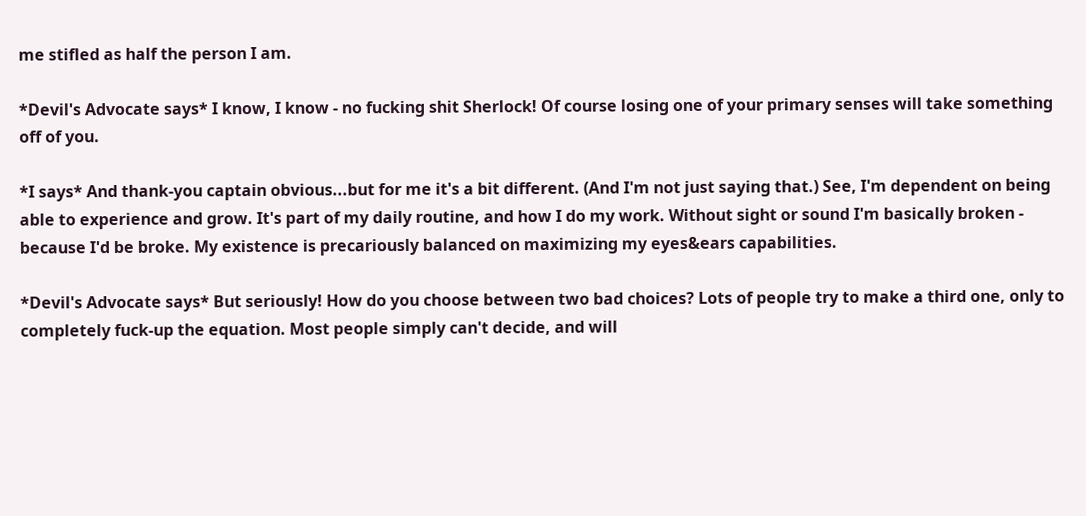me stifled as half the person I am.

*Devil's Advocate says* I know, I know - no fucking shit Sherlock! Of course losing one of your primary senses will take something off of you.

*I says* And thank-you captain obvious...but for me it's a bit different. (And I'm not just saying that.) See, I'm dependent on being able to experience and grow. It's part of my daily routine, and how I do my work. Without sight or sound I'm basically broken - because I'd be broke. My existence is precariously balanced on maximizing my eyes&ears capabilities.

*Devil's Advocate says* But seriously! How do you choose between two bad choices? Lots of people try to make a third one, only to completely fuck-up the equation. Most people simply can't decide, and will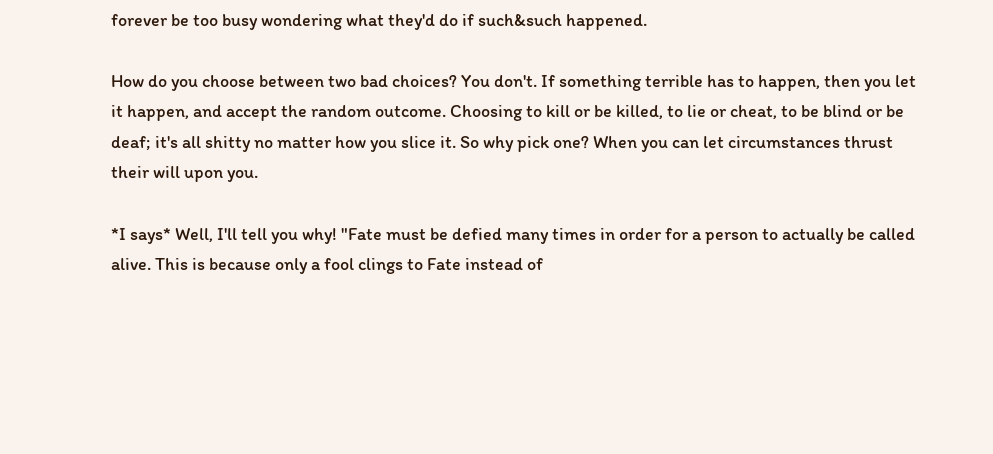forever be too busy wondering what they'd do if such&such happened.

How do you choose between two bad choices? You don't. If something terrible has to happen, then you let it happen, and accept the random outcome. Choosing to kill or be killed, to lie or cheat, to be blind or be deaf; it's all shitty no matter how you slice it. So why pick one? When you can let circumstances thrust their will upon you.

*I says* Well, I'll tell you why! "Fate must be defied many times in order for a person to actually be called alive. This is because only a fool clings to Fate instead of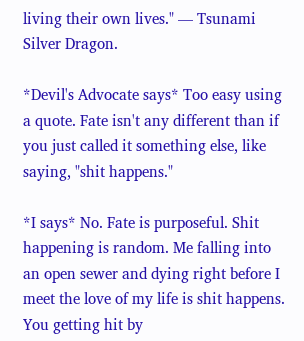living their own lives." — Tsunami Silver Dragon.

*Devil's Advocate says* Too easy using a quote. Fate isn't any different than if you just called it something else, like saying, "shit happens."

*I says* No. Fate is purposeful. Shit happening is random. Me falling into an open sewer and dying right before I meet the love of my life is shit happens. You getting hit by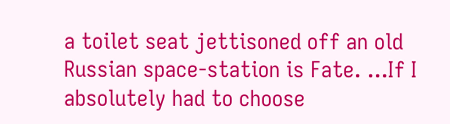a toilet seat jettisoned off an old Russian space-station is Fate. ...If I absolutely had to choose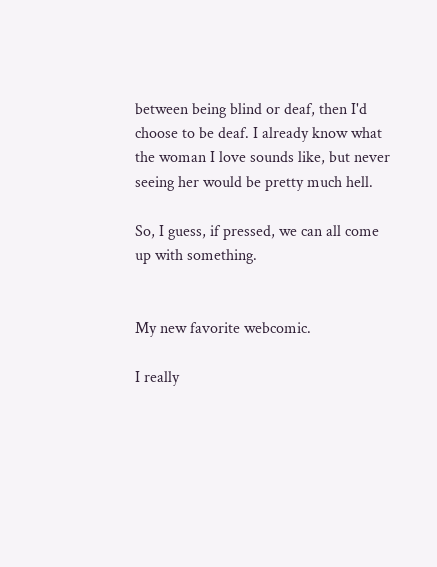between being blind or deaf, then I'd choose to be deaf. I already know what the woman I love sounds like, but never seeing her would be pretty much hell.

So, I guess, if pressed, we can all come up with something.


My new favorite webcomic.

I really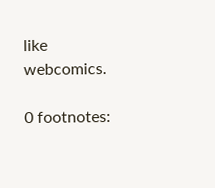like webcomics.

0 footnotes: